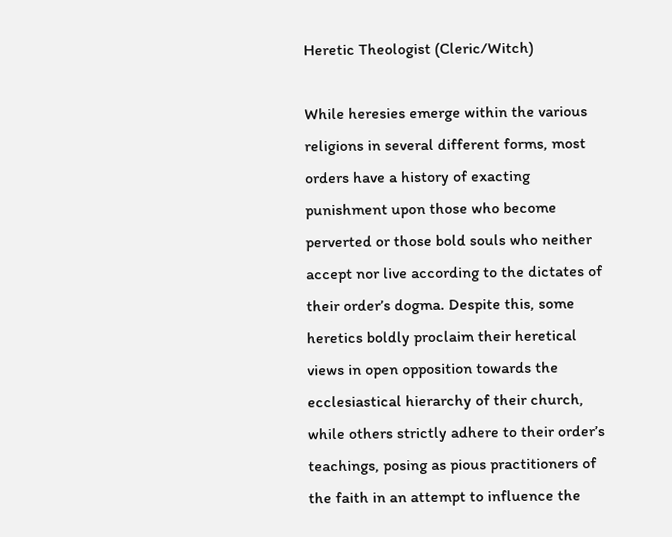Heretic Theologist (Cleric/Witch)

While heresies emerge within the various religions in several different forms, most orders have a history of exacting punishment upon those who become perverted or those bold souls who neither accept nor live according to the dictates of their order’s dogma. Despite this, some heretics boldly proclaim their heretical views in open opposition towards the ecclesiastical hierarchy of their church, while others strictly adhere to their order’s teachings, posing as pious practitioners of the faith in an attempt to influence the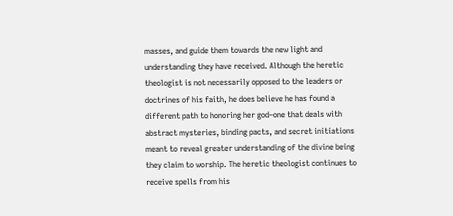masses, and guide them towards the new light and understanding they have received. Although the heretic theologist is not necessarily opposed to the leaders or doctrines of his faith, he does believe he has found a different path to honoring her god–one that deals with abstract mysteries, binding pacts, and secret initiations meant to reveal greater understanding of the divine being they claim to worship. The heretic theologist continues to receive spells from his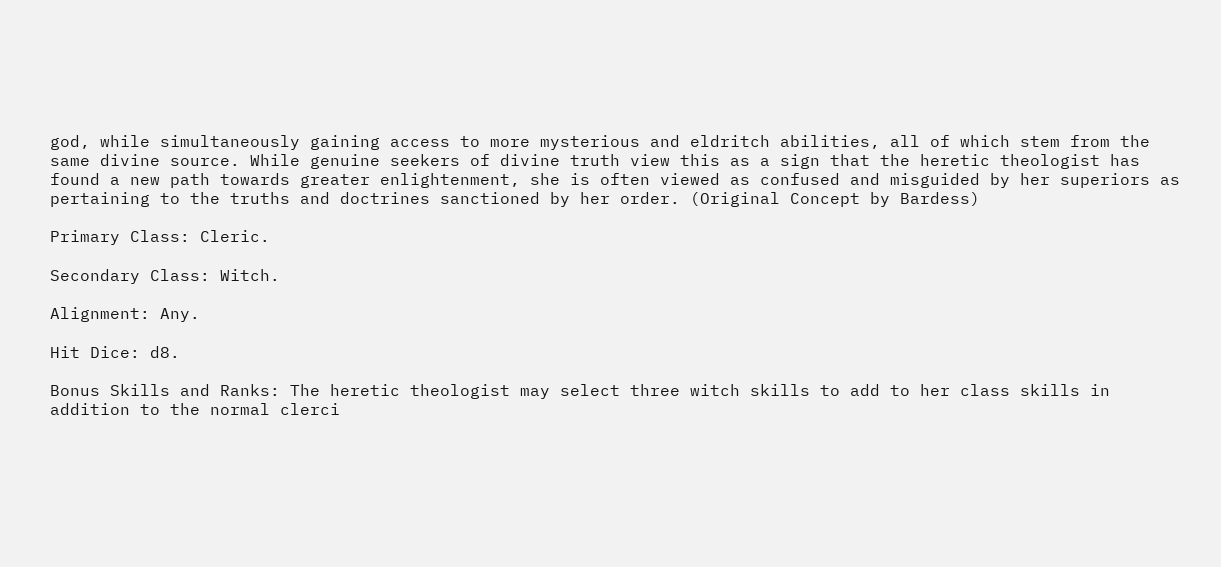god, while simultaneously gaining access to more mysterious and eldritch abilities, all of which stem from the same divine source. While genuine seekers of divine truth view this as a sign that the heretic theologist has found a new path towards greater enlightenment, she is often viewed as confused and misguided by her superiors as pertaining to the truths and doctrines sanctioned by her order. (Original Concept by Bardess)

Primary Class: Cleric.

Secondary Class: Witch.

Alignment: Any.

Hit Dice: d8.

Bonus Skills and Ranks: The heretic theologist may select three witch skills to add to her class skills in addition to the normal clerci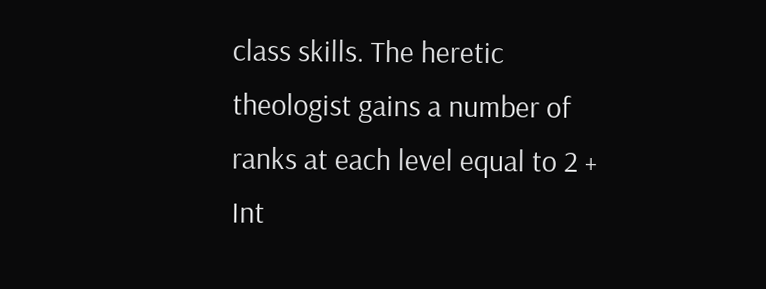class skills. The heretic theologist gains a number of ranks at each level equal to 2 + Int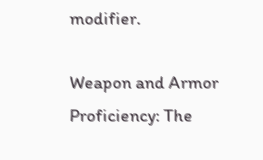modifier.

Weapon and Armor Proficiency: The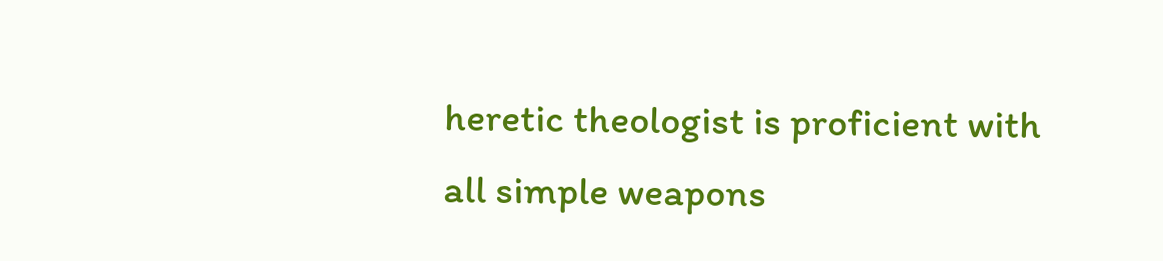heretic theologist is proficient with all simple weapons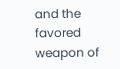and the favored weapon of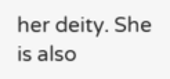her deity. She is also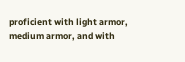proficient with light armor, medium armor, and with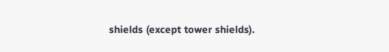shields (except tower shields).